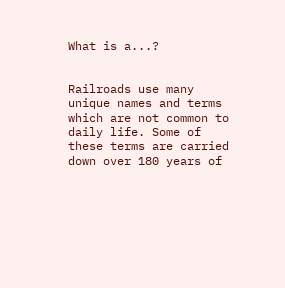What is a...?


Railroads use many unique names and terms which are not common to daily life. Some of these terms are carried down over 180 years of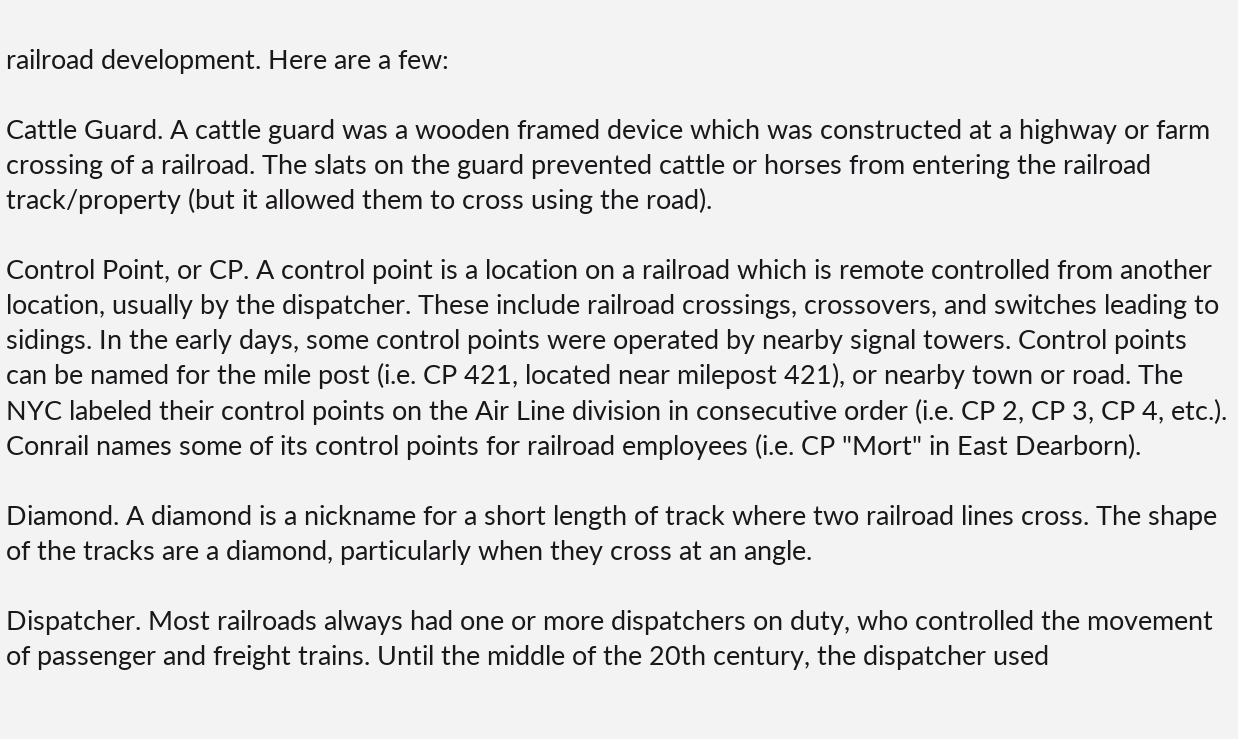railroad development. Here are a few:

Cattle Guard. A cattle guard was a wooden framed device which was constructed at a highway or farm crossing of a railroad. The slats on the guard prevented cattle or horses from entering the railroad track/property (but it allowed them to cross using the road).

Control Point, or CP. A control point is a location on a railroad which is remote controlled from another location, usually by the dispatcher. These include railroad crossings, crossovers, and switches leading to sidings. In the early days, some control points were operated by nearby signal towers. Control points can be named for the mile post (i.e. CP 421, located near milepost 421), or nearby town or road. The NYC labeled their control points on the Air Line division in consecutive order (i.e. CP 2, CP 3, CP 4, etc.). Conrail names some of its control points for railroad employees (i.e. CP "Mort" in East Dearborn).

Diamond. A diamond is a nickname for a short length of track where two railroad lines cross. The shape of the tracks are a diamond, particularly when they cross at an angle.

Dispatcher. Most railroads always had one or more dispatchers on duty, who controlled the movement of passenger and freight trains. Until the middle of the 20th century, the dispatcher used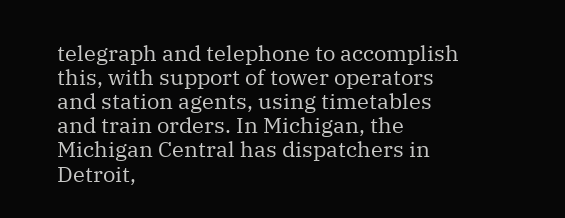telegraph and telephone to accomplish this, with support of tower operators and station agents, using timetables and train orders. In Michigan, the Michigan Central has dispatchers in Detroit,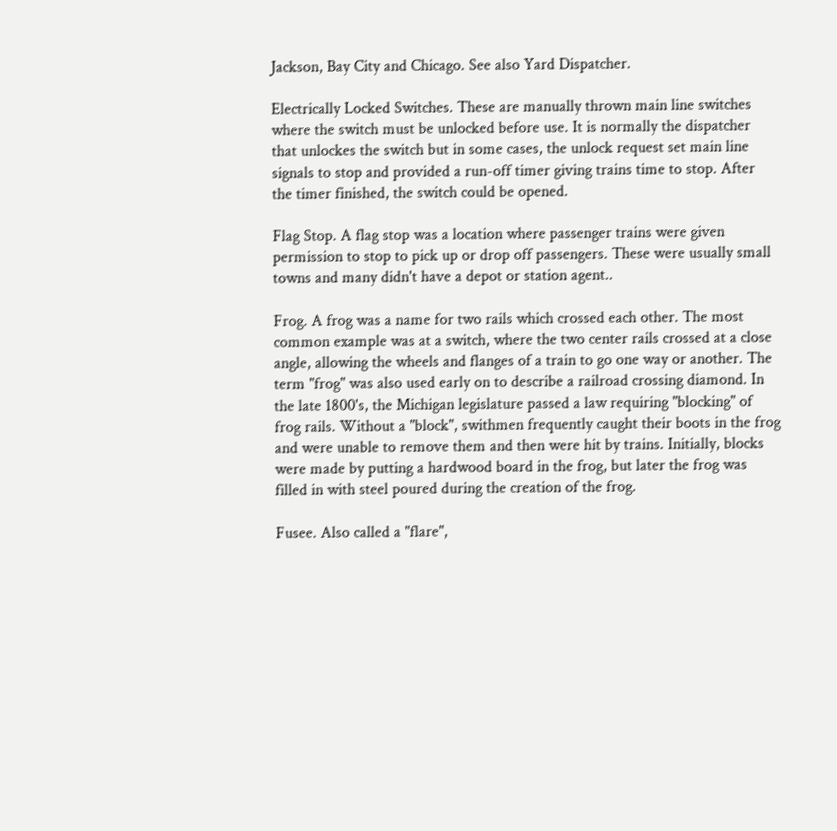Jackson, Bay City and Chicago. See also Yard Dispatcher.

Electrically Locked Switches. These are manually thrown main line switches where the switch must be unlocked before use. It is normally the dispatcher that unlockes the switch but in some cases, the unlock request set main line signals to stop and provided a run-off timer giving trains time to stop. After the timer finished, the switch could be opened.

Flag Stop. A flag stop was a location where passenger trains were given permission to stop to pick up or drop off passengers. These were usually small towns and many didn't have a depot or station agent..

Frog. A frog was a name for two rails which crossed each other. The most common example was at a switch, where the two center rails crossed at a close angle, allowing the wheels and flanges of a train to go one way or another. The term "frog" was also used early on to describe a railroad crossing diamond. In the late 1800's, the Michigan legislature passed a law requiring "blocking" of frog rails. Without a "block", swithmen frequently caught their boots in the frog and were unable to remove them and then were hit by trains. Initially, blocks were made by putting a hardwood board in the frog, but later the frog was filled in with steel poured during the creation of the frog.

Fusee. Also called a "flare",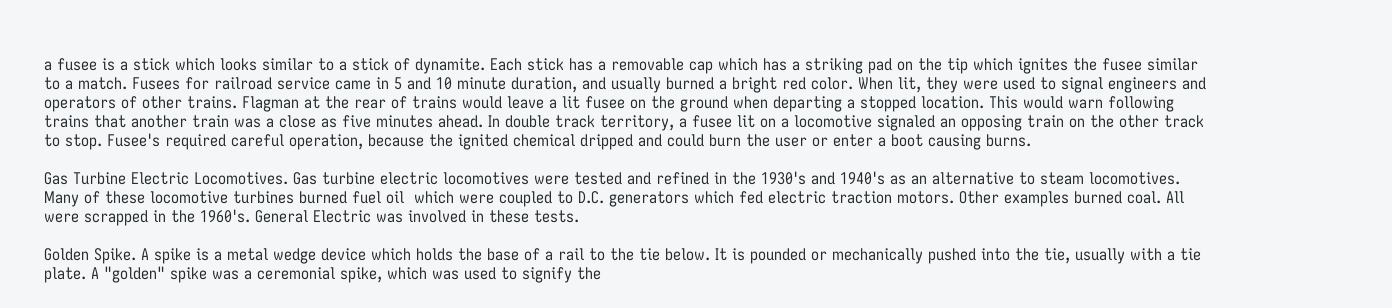a fusee is a stick which looks similar to a stick of dynamite. Each stick has a removable cap which has a striking pad on the tip which ignites the fusee similar to a match. Fusees for railroad service came in 5 and 10 minute duration, and usually burned a bright red color. When lit, they were used to signal engineers and operators of other trains. Flagman at the rear of trains would leave a lit fusee on the ground when departing a stopped location. This would warn following trains that another train was a close as five minutes ahead. In double track territory, a fusee lit on a locomotive signaled an opposing train on the other track to stop. Fusee's required careful operation, because the ignited chemical dripped and could burn the user or enter a boot causing burns.

Gas Turbine Electric Locomotives. Gas turbine electric locomotives were tested and refined in the 1930's and 1940's as an alternative to steam locomotives. Many of these locomotive turbines burned fuel oil  which were coupled to D.C. generators which fed electric traction motors. Other examples burned coal. All were scrapped in the 1960's. General Electric was involved in these tests.

Golden Spike. A spike is a metal wedge device which holds the base of a rail to the tie below. It is pounded or mechanically pushed into the tie, usually with a tie plate. A "golden" spike was a ceremonial spike, which was used to signify the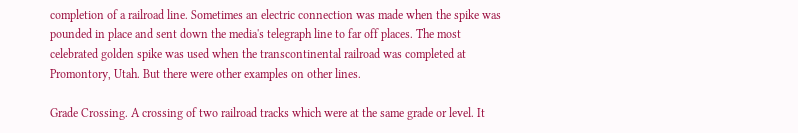completion of a railroad line. Sometimes an electric connection was made when the spike was pounded in place and sent down the media's telegraph line to far off places. The most celebrated golden spike was used when the transcontinental railroad was completed at Promontory, Utah. But there were other examples on other lines.

Grade Crossing. A crossing of two railroad tracks which were at the same grade or level. It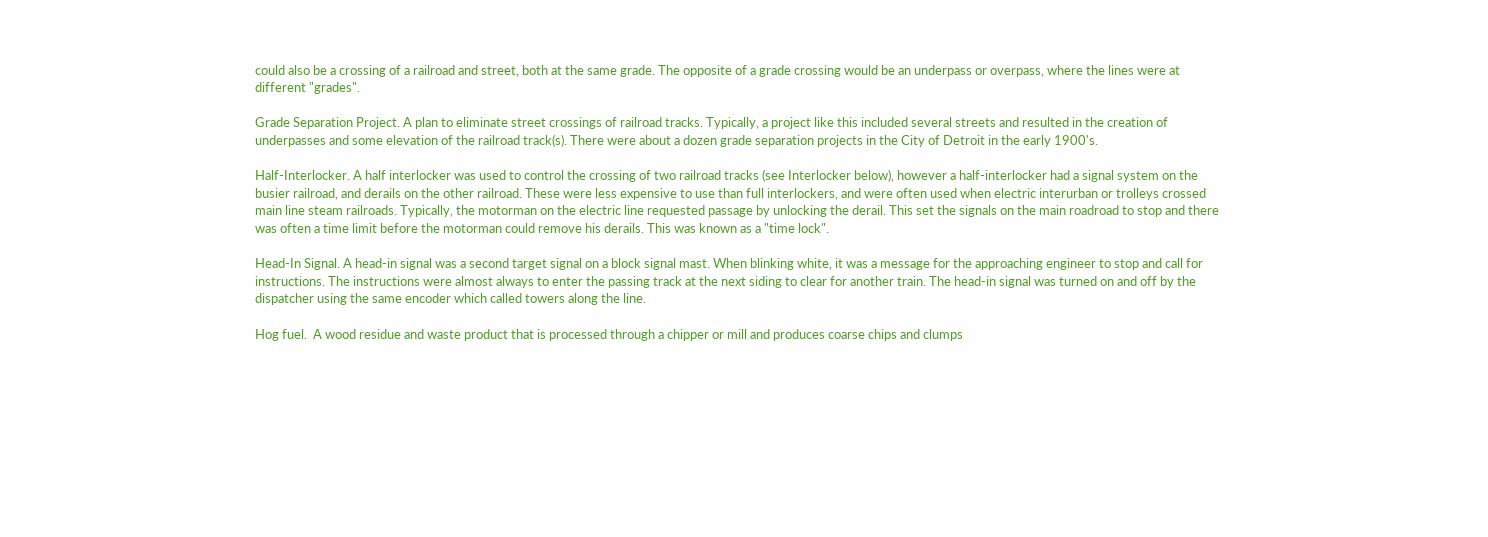could also be a crossing of a railroad and street, both at the same grade. The opposite of a grade crossing would be an underpass or overpass, where the lines were at different "grades".

Grade Separation Project. A plan to eliminate street crossings of railroad tracks. Typically, a project like this included several streets and resulted in the creation of underpasses and some elevation of the railroad track(s). There were about a dozen grade separation projects in the City of Detroit in the early 1900's.

Half-Interlocker. A half interlocker was used to control the crossing of two railroad tracks (see Interlocker below), however a half-interlocker had a signal system on the busier railroad, and derails on the other railroad. These were less expensive to use than full interlockers, and were often used when electric interurban or trolleys crossed main line steam railroads. Typically, the motorman on the electric line requested passage by unlocking the derail. This set the signals on the main roadroad to stop and there was often a time limit before the motorman could remove his derails. This was known as a "time lock".

Head-In Signal. A head-in signal was a second target signal on a block signal mast. When blinking white, it was a message for the approaching engineer to stop and call for instructions. The instructions were almost always to enter the passing track at the next siding to clear for another train. The head-in signal was turned on and off by the dispatcher using the same encoder which called towers along the line.

Hog fuel.  A wood residue and waste product that is processed through a chipper or mill and produces coarse chips and clumps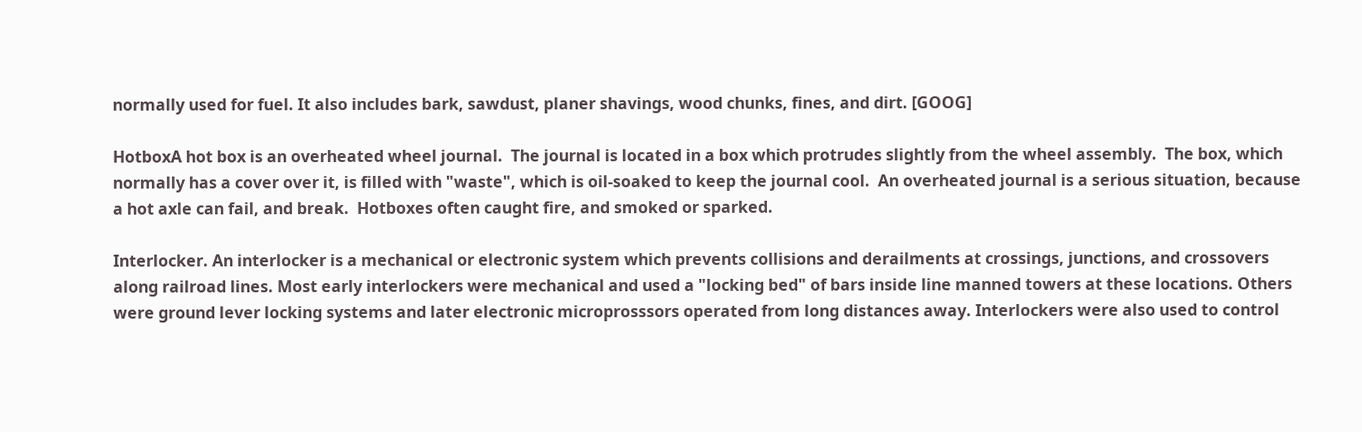normally used for fuel. It also includes bark, sawdust, planer shavings, wood chunks, fines, and dirt. [GOOG]

HotboxA hot box is an overheated wheel journal.  The journal is located in a box which protrudes slightly from the wheel assembly.  The box, which normally has a cover over it, is filled with "waste", which is oil-soaked to keep the journal cool.  An overheated journal is a serious situation, because a hot axle can fail, and break.  Hotboxes often caught fire, and smoked or sparked.

Interlocker. An interlocker is a mechanical or electronic system which prevents collisions and derailments at crossings, junctions, and crossovers along railroad lines. Most early interlockers were mechanical and used a "locking bed" of bars inside line manned towers at these locations. Others were ground lever locking systems and later electronic microprosssors operated from long distances away. Interlockers were also used to control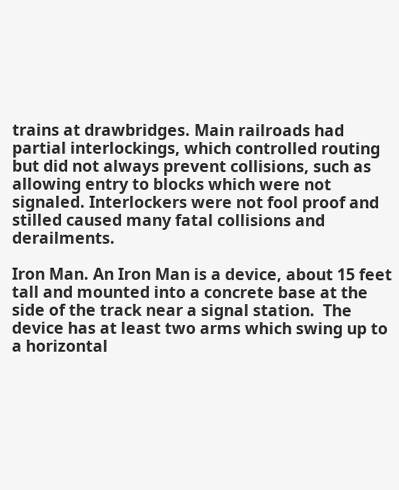trains at drawbridges. Main railroads had partial interlockings, which controlled routing but did not always prevent collisions, such as allowing entry to blocks which were not signaled. Interlockers were not fool proof and stilled caused many fatal collisions and derailments.

Iron Man. An Iron Man is a device, about 15 feet tall and mounted into a concrete base at the side of the track near a signal station.  The device has at least two arms which swing up to a horizontal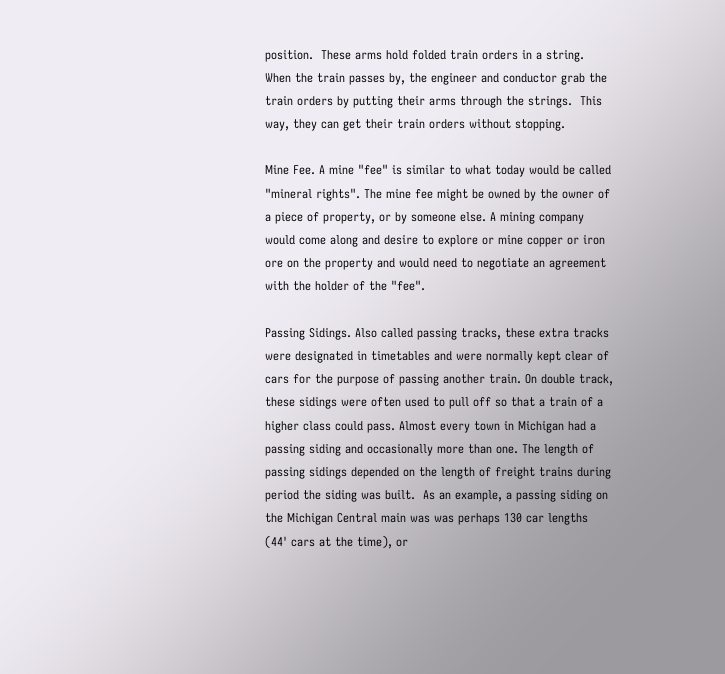position.  These arms hold folded train orders in a string.  When the train passes by, the engineer and conductor grab the train orders by putting their arms through the strings.  This way, they can get their train orders without stopping.

Mine Fee. A mine "fee" is similar to what today would be called "mineral rights". The mine fee might be owned by the owner of a piece of property, or by someone else. A mining company would come along and desire to explore or mine copper or iron ore on the property and would need to negotiate an agreement with the holder of the "fee".

Passing Sidings. Also called passing tracks, these extra tracks were designated in timetables and were normally kept clear of cars for the purpose of passing another train. On double track, these sidings were often used to pull off so that a train of a higher class could pass. Almost every town in Michigan had a passing siding and occasionally more than one. The length of passing sidings depended on the length of freight trains during period the siding was built.  As an example, a passing siding on the Michigan Central main was was perhaps 130 car lengths (44' cars at the time), or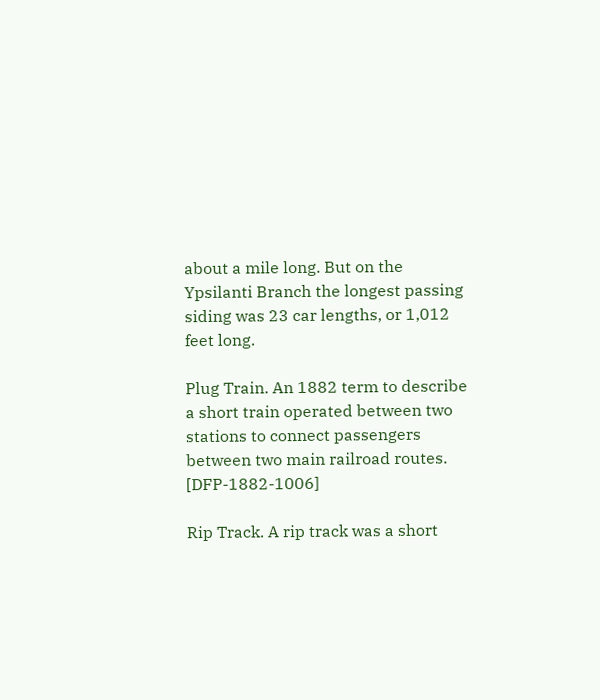about a mile long. But on the Ypsilanti Branch the longest passing siding was 23 car lengths, or 1,012 feet long.

Plug Train. An 1882 term to describe a short train operated between two stations to connect passengers between two main railroad routes.  [DFP-1882-1006]

Rip Track. A rip track was a short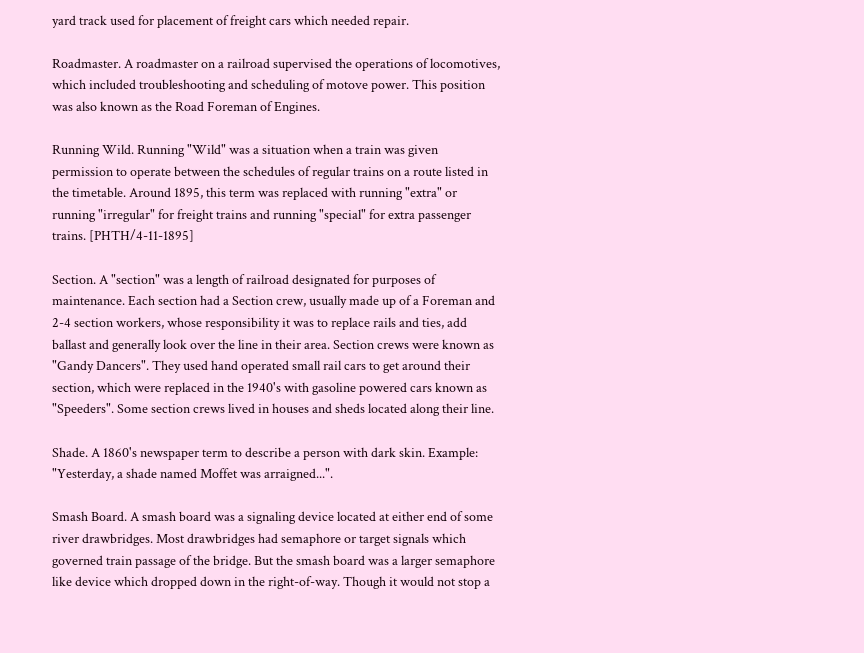yard track used for placement of freight cars which needed repair.

Roadmaster. A roadmaster on a railroad supervised the operations of locomotives, which included troubleshooting and scheduling of motove power. This position was also known as the Road Foreman of Engines.

Running Wild. Running "Wild" was a situation when a train was given permission to operate between the schedules of regular trains on a route listed in the timetable. Around 1895, this term was replaced with running "extra" or running "irregular" for freight trains and running "special" for extra passenger trains. [PHTH/4-11-1895]

Section. A "section" was a length of railroad designated for purposes of maintenance. Each section had a Section crew, usually made up of a Foreman and 2-4 section workers, whose responsibility it was to replace rails and ties, add ballast and generally look over the line in their area. Section crews were known as "Gandy Dancers". They used hand operated small rail cars to get around their section, which were replaced in the 1940's with gasoline powered cars known as "Speeders". Some section crews lived in houses and sheds located along their line.

Shade. A 1860's newspaper term to describe a person with dark skin. Example: "Yesterday, a shade named Moffet was arraigned...".

Smash Board. A smash board was a signaling device located at either end of some river drawbridges. Most drawbridges had semaphore or target signals which governed train passage of the bridge. But the smash board was a larger semaphore like device which dropped down in the right-of-way. Though it would not stop a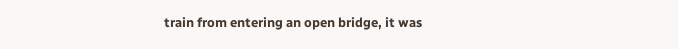train from entering an open bridge, it was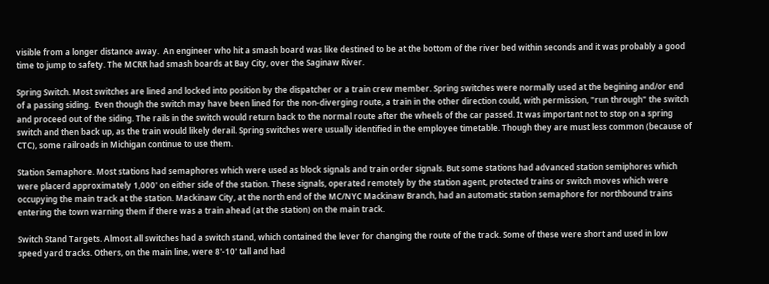visible from a longer distance away.  An engineer who hit a smash board was like destined to be at the bottom of the river bed within seconds and it was probably a good time to jump to safety. The MCRR had smash boards at Bay City, over the Saginaw River.

Spring Switch. Most switches are lined and locked into position by the dispatcher or a train crew member. Spring switches were normally used at the begining and/or end of a passing siding.  Even though the switch may have been lined for the non-diverging route, a train in the other direction could, with permission, "run through" the switch and proceed out of the siding. The rails in the switch would return back to the normal route after the wheels of the car passed. It was important not to stop on a spring switch and then back up, as the train would likely derail. Spring switches were usually identified in the employee timetable. Though they are must less common (because of CTC), some railroads in Michigan continue to use them.

Station Semaphore. Most stations had semaphores which were used as block signals and train order signals. But some stations had advanced station semiphores which were placerd approximately 1,000' on either side of the station. These signals, operated remotely by the station agent, protected trains or switch moves which were occupying the main track at the station. Mackinaw City, at the north end of the MC/NYC Mackinaw Branch, had an automatic station semaphore for northbound trains entering the town warning them if there was a train ahead (at the station) on the main track.

Switch Stand Targets. Almost all switches had a switch stand, which contained the lever for changing the route of the track. Some of these were short and used in low speed yard tracks. Others, on the main line, were 8'-10' tall and had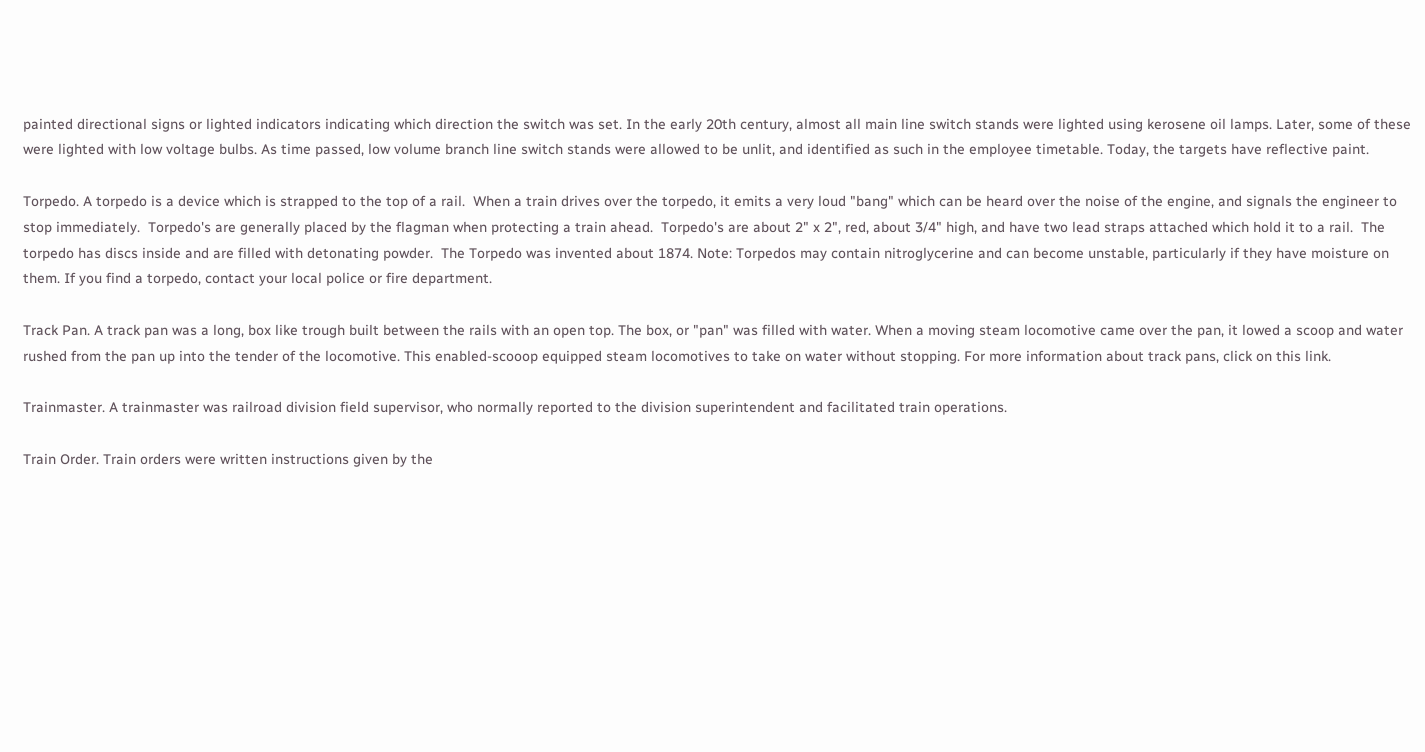painted directional signs or lighted indicators indicating which direction the switch was set. In the early 20th century, almost all main line switch stands were lighted using kerosene oil lamps. Later, some of these were lighted with low voltage bulbs. As time passed, low volume branch line switch stands were allowed to be unlit, and identified as such in the employee timetable. Today, the targets have reflective paint.

Torpedo. A torpedo is a device which is strapped to the top of a rail.  When a train drives over the torpedo, it emits a very loud "bang" which can be heard over the noise of the engine, and signals the engineer to stop immediately.  Torpedo's are generally placed by the flagman when protecting a train ahead.  Torpedo's are about 2" x 2", red, about 3/4" high, and have two lead straps attached which hold it to a rail.  The torpedo has discs inside and are filled with detonating powder.  The Torpedo was invented about 1874. Note: Torpedos may contain nitroglycerine and can become unstable, particularly if they have moisture on them. If you find a torpedo, contact your local police or fire department.

Track Pan. A track pan was a long, box like trough built between the rails with an open top. The box, or "pan" was filled with water. When a moving steam locomotive came over the pan, it lowed a scoop and water rushed from the pan up into the tender of the locomotive. This enabled-scooop equipped steam locomotives to take on water without stopping. For more information about track pans, click on this link.

Trainmaster. A trainmaster was railroad division field supervisor, who normally reported to the division superintendent and facilitated train operations.

Train Order. Train orders were written instructions given by the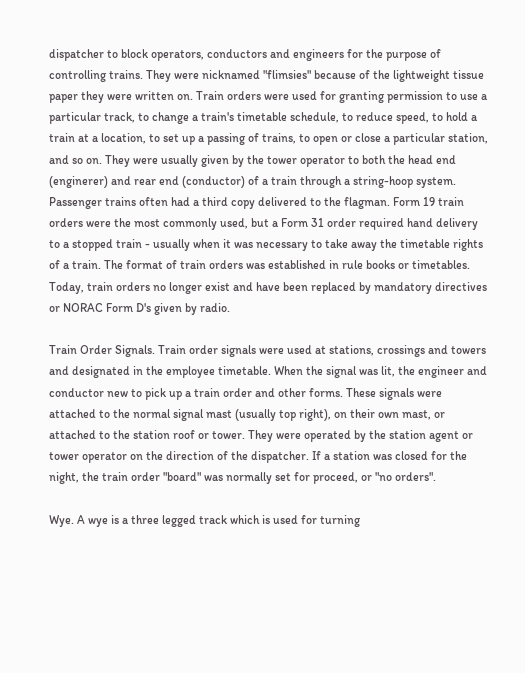dispatcher to block operators, conductors and engineers for the purpose of controlling trains. They were nicknamed "flimsies" because of the lightweight tissue paper they were written on. Train orders were used for granting permission to use a particular track, to change a train's timetable schedule, to reduce speed, to hold a train at a location, to set up a passing of trains, to open or close a particular station, and so on. They were usually given by the tower operator to both the head end (enginerer) and rear end (conductor) of a train through a string-hoop system. Passenger trains often had a third copy delivered to the flagman. Form 19 train orders were the most commonly used, but a Form 31 order required hand delivery to a stopped train - usually when it was necessary to take away the timetable rights of a train. The format of train orders was established in rule books or timetables. Today, train orders no longer exist and have been replaced by mandatory directives or NORAC Form D's given by radio.

Train Order Signals. Train order signals were used at stations, crossings and towers and designated in the employee timetable. When the signal was lit, the engineer and conductor new to pick up a train order and other forms. These signals were attached to the normal signal mast (usually top right), on their own mast, or attached to the station roof or tower. They were operated by the station agent or tower operator on the direction of the dispatcher. If a station was closed for the night, the train order "board" was normally set for proceed, or "no orders".

Wye. A wye is a three legged track which is used for turning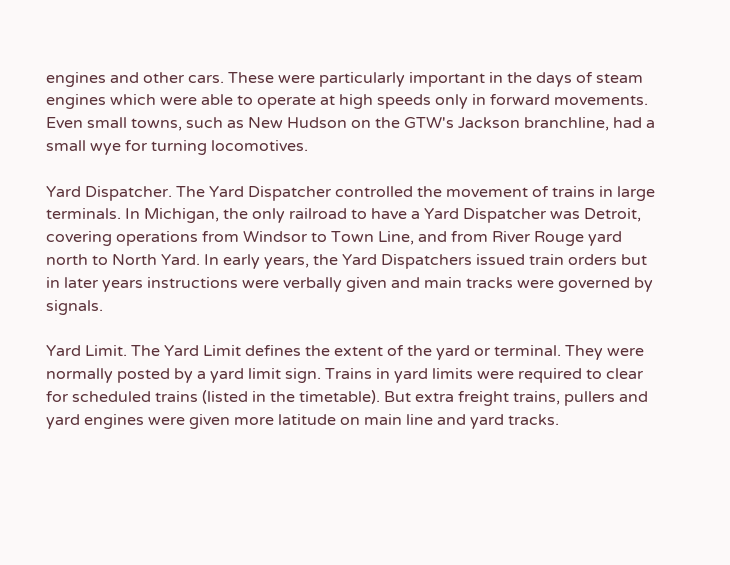engines and other cars. These were particularly important in the days of steam engines which were able to operate at high speeds only in forward movements. Even small towns, such as New Hudson on the GTW's Jackson branchline, had a small wye for turning locomotives.

Yard Dispatcher. The Yard Dispatcher controlled the movement of trains in large terminals. In Michigan, the only railroad to have a Yard Dispatcher was Detroit, covering operations from Windsor to Town Line, and from River Rouge yard north to North Yard. In early years, the Yard Dispatchers issued train orders but in later years instructions were verbally given and main tracks were governed by signals.

Yard Limit. The Yard Limit defines the extent of the yard or terminal. They were normally posted by a yard limit sign. Trains in yard limits were required to clear for scheduled trains (listed in the timetable). But extra freight trains, pullers and yard engines were given more latitude on main line and yard tracks.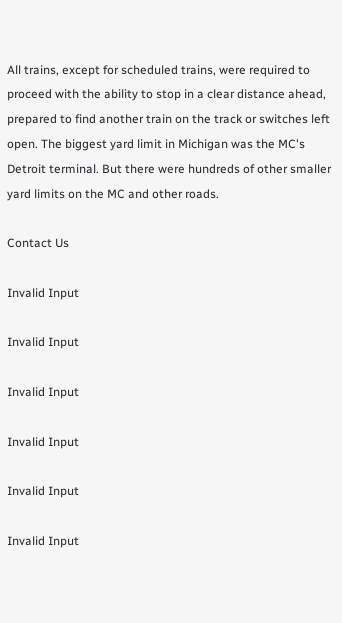All trains, except for scheduled trains, were required to proceed with the ability to stop in a clear distance ahead, prepared to find another train on the track or switches left open. The biggest yard limit in Michigan was the MC's Detroit terminal. But there were hundreds of other smaller yard limits on the MC and other roads.

Contact Us

Invalid Input

Invalid Input

Invalid Input

Invalid Input

Invalid Input

Invalid Input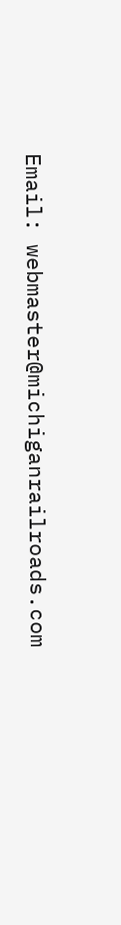Email: webmaster@michiganrailroads.com